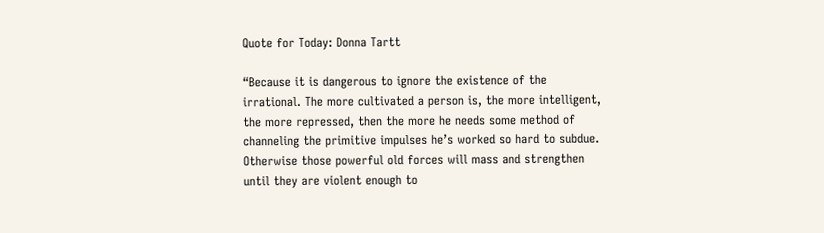Quote for Today: Donna Tartt

“Because it is dangerous to ignore the existence of the irrational. The more cultivated a person is, the more intelligent, the more repressed, then the more he needs some method of channeling the primitive impulses he’s worked so hard to subdue. Otherwise those powerful old forces will mass and strengthen until they are violent enough to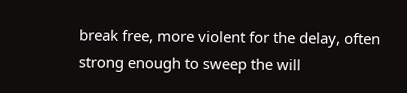break free, more violent for the delay, often strong enough to sweep the will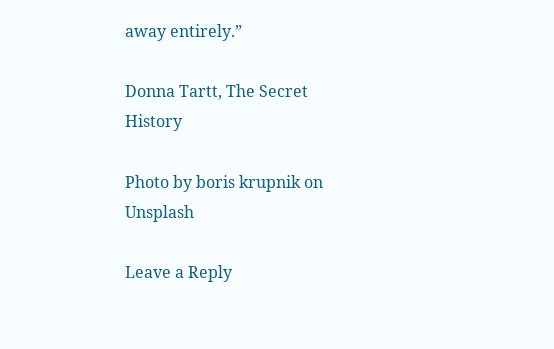away entirely.”

Donna Tartt, The Secret History

Photo by boris krupnik on Unsplash

Leave a Reply